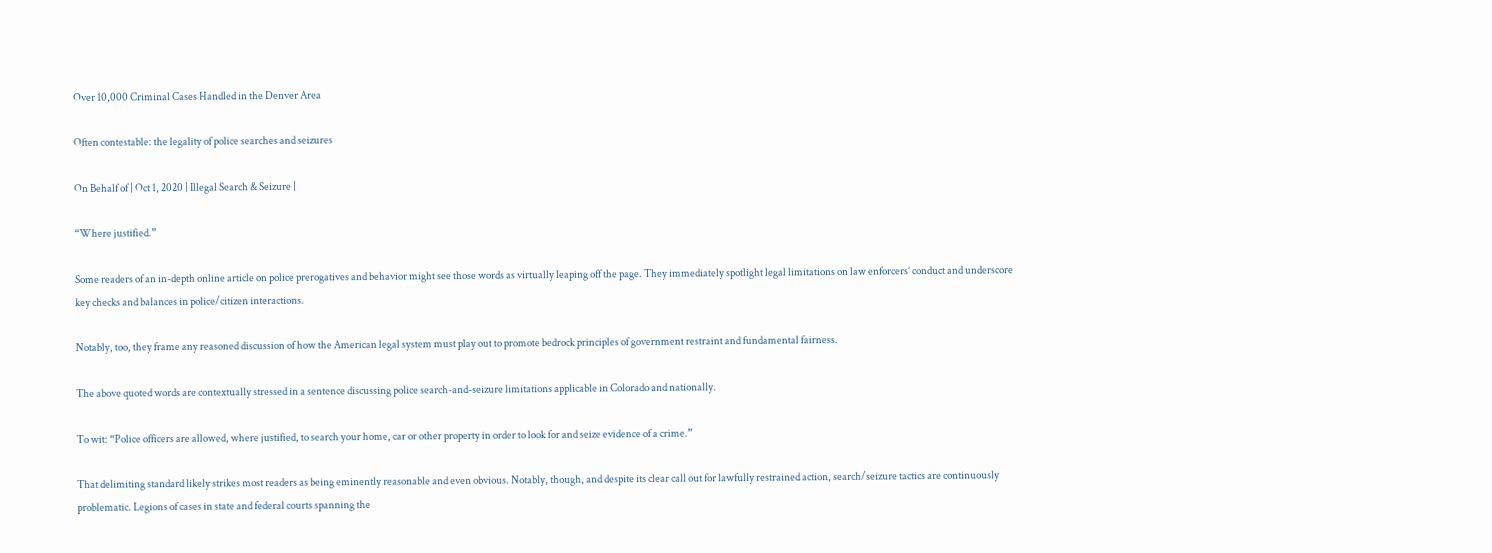Over 10,000 Criminal Cases Handled in the Denver Area

Often contestable: the legality of police searches and seizures

On Behalf of | Oct 1, 2020 | Illegal Search & Seizure |

“Where justified.”

Some readers of an in-depth online article on police prerogatives and behavior might see those words as virtually leaping off the page. They immediately spotlight legal limitations on law enforcers’ conduct and underscore key checks and balances in police/citizen interactions.

Notably, too, they frame any reasoned discussion of how the American legal system must play out to promote bedrock principles of government restraint and fundamental fairness.

The above quoted words are contextually stressed in a sentence discussing police search-and-seizure limitations applicable in Colorado and nationally.

To wit: “Police officers are allowed, where justified, to search your home, car or other property in order to look for and seize evidence of a crime.”

That delimiting standard likely strikes most readers as being eminently reasonable and even obvious. Notably, though, and despite its clear call out for lawfully restrained action, search/seizure tactics are continuously problematic. Legions of cases in state and federal courts spanning the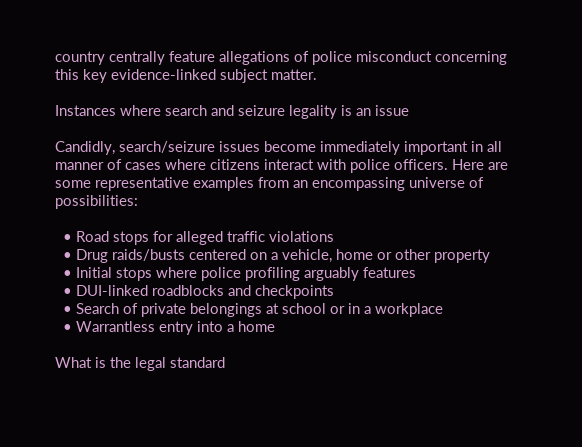country centrally feature allegations of police misconduct concerning this key evidence-linked subject matter.

Instances where search and seizure legality is an issue

Candidly, search/seizure issues become immediately important in all manner of cases where citizens interact with police officers. Here are some representative examples from an encompassing universe of possibilities:

  • Road stops for alleged traffic violations
  • Drug raids/busts centered on a vehicle, home or other property
  • Initial stops where police profiling arguably features
  • DUI-linked roadblocks and checkpoints
  • Search of private belongings at school or in a workplace
  • Warrantless entry into a home

What is the legal standard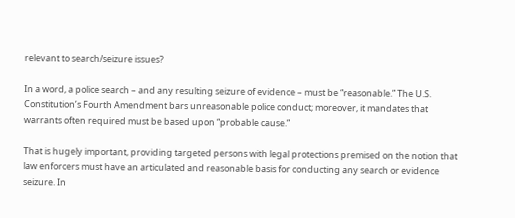relevant to search/seizure issues?

In a word, a police search – and any resulting seizure of evidence – must be “reasonable.” The U.S. Constitution’s Fourth Amendment bars unreasonable police conduct; moreover, it mandates that warrants often required must be based upon “probable cause.”

That is hugely important, providing targeted persons with legal protections premised on the notion that law enforcers must have an articulated and reasonable basis for conducting any search or evidence seizure. In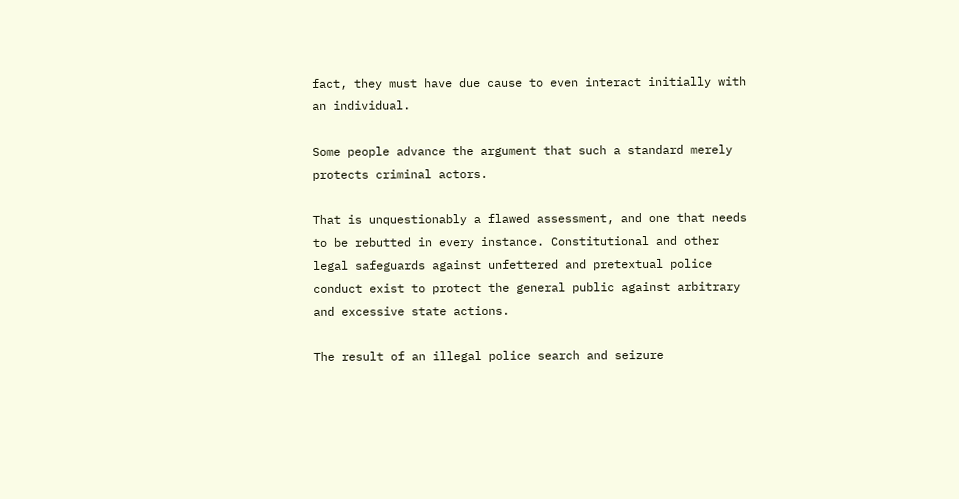fact, they must have due cause to even interact initially with an individual.

Some people advance the argument that such a standard merely protects criminal actors.

That is unquestionably a flawed assessment, and one that needs to be rebutted in every instance. Constitutional and other legal safeguards against unfettered and pretextual police conduct exist to protect the general public against arbitrary and excessive state actions.

The result of an illegal police search and seizure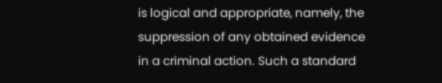is logical and appropriate, namely, the suppression of any obtained evidence in a criminal action. Such a standard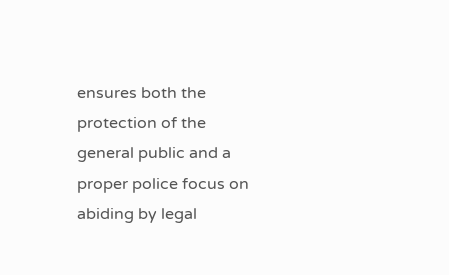ensures both the protection of the general public and a proper police focus on abiding by legal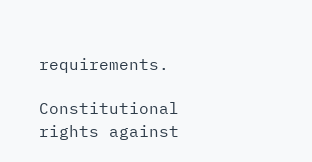requirements.

Constitutional rights against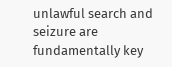unlawful search and seizure are fundamentally key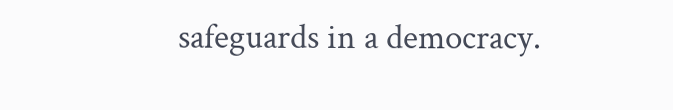safeguards in a democracy.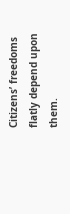Citizens’ freedoms flatly depend upon them.